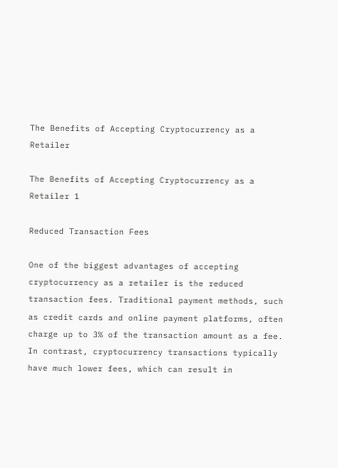The Benefits of Accepting Cryptocurrency as a Retailer

The Benefits of Accepting Cryptocurrency as a Retailer 1

Reduced Transaction Fees

One of the biggest advantages of accepting cryptocurrency as a retailer is the reduced transaction fees. Traditional payment methods, such as credit cards and online payment platforms, often charge up to 3% of the transaction amount as a fee. In contrast, cryptocurrency transactions typically have much lower fees, which can result in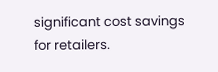significant cost savings for retailers.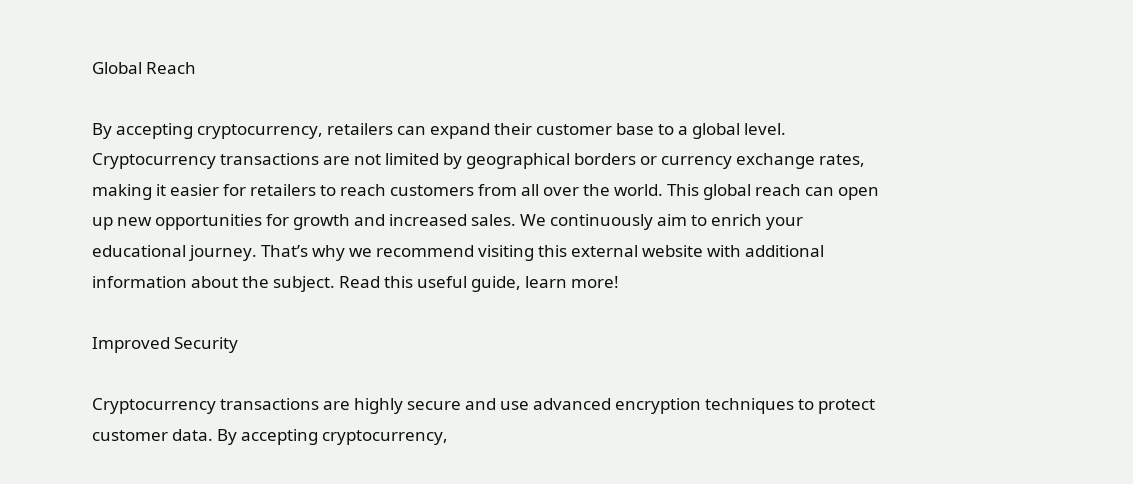Global Reach

By accepting cryptocurrency, retailers can expand their customer base to a global level. Cryptocurrency transactions are not limited by geographical borders or currency exchange rates, making it easier for retailers to reach customers from all over the world. This global reach can open up new opportunities for growth and increased sales. We continuously aim to enrich your educational journey. That’s why we recommend visiting this external website with additional information about the subject. Read this useful guide, learn more!

Improved Security

Cryptocurrency transactions are highly secure and use advanced encryption techniques to protect customer data. By accepting cryptocurrency,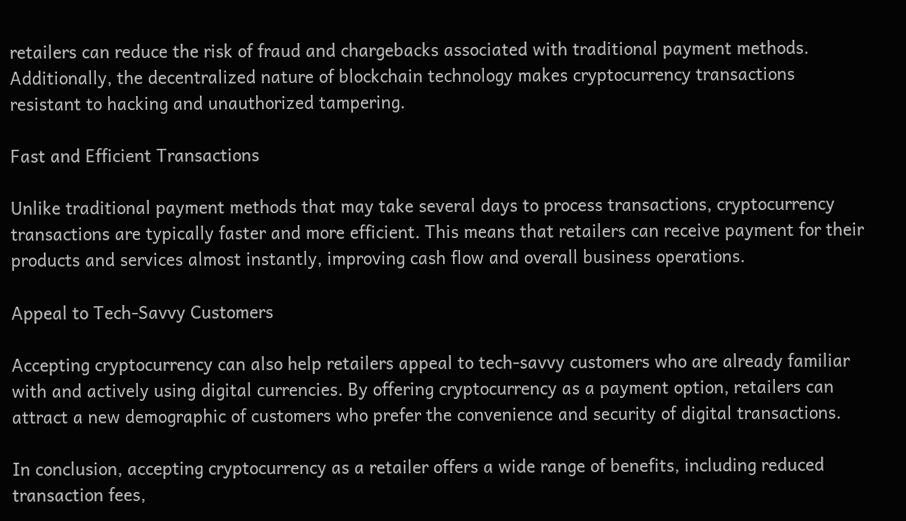retailers can reduce the risk of fraud and chargebacks associated with traditional payment methods. Additionally, the decentralized nature of blockchain technology makes cryptocurrency transactions resistant to hacking and unauthorized tampering.

Fast and Efficient Transactions

Unlike traditional payment methods that may take several days to process transactions, cryptocurrency transactions are typically faster and more efficient. This means that retailers can receive payment for their products and services almost instantly, improving cash flow and overall business operations.

Appeal to Tech-Savvy Customers

Accepting cryptocurrency can also help retailers appeal to tech-savvy customers who are already familiar with and actively using digital currencies. By offering cryptocurrency as a payment option, retailers can attract a new demographic of customers who prefer the convenience and security of digital transactions.

In conclusion, accepting cryptocurrency as a retailer offers a wide range of benefits, including reduced transaction fees,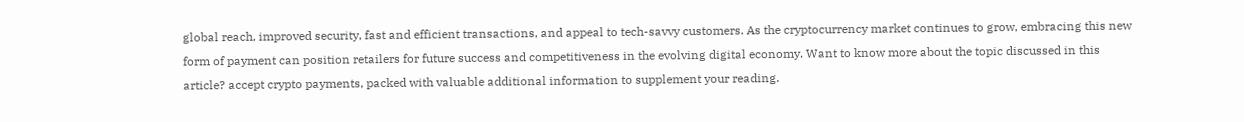global reach, improved security, fast and efficient transactions, and appeal to tech-savvy customers. As the cryptocurrency market continues to grow, embracing this new form of payment can position retailers for future success and competitiveness in the evolving digital economy. Want to know more about the topic discussed in this article? accept crypto payments, packed with valuable additional information to supplement your reading.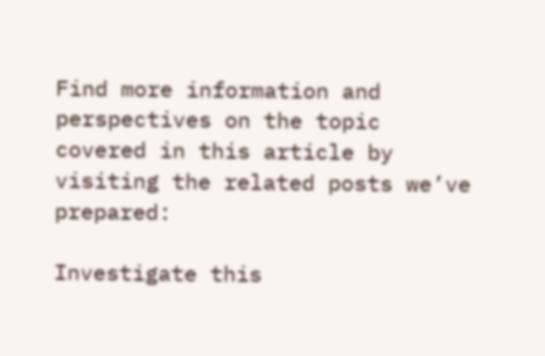Find more information and perspectives on the topic covered in this article by visiting the related posts we’ve prepared:

Investigate this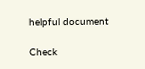helpful document

Check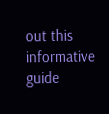out this informative guide